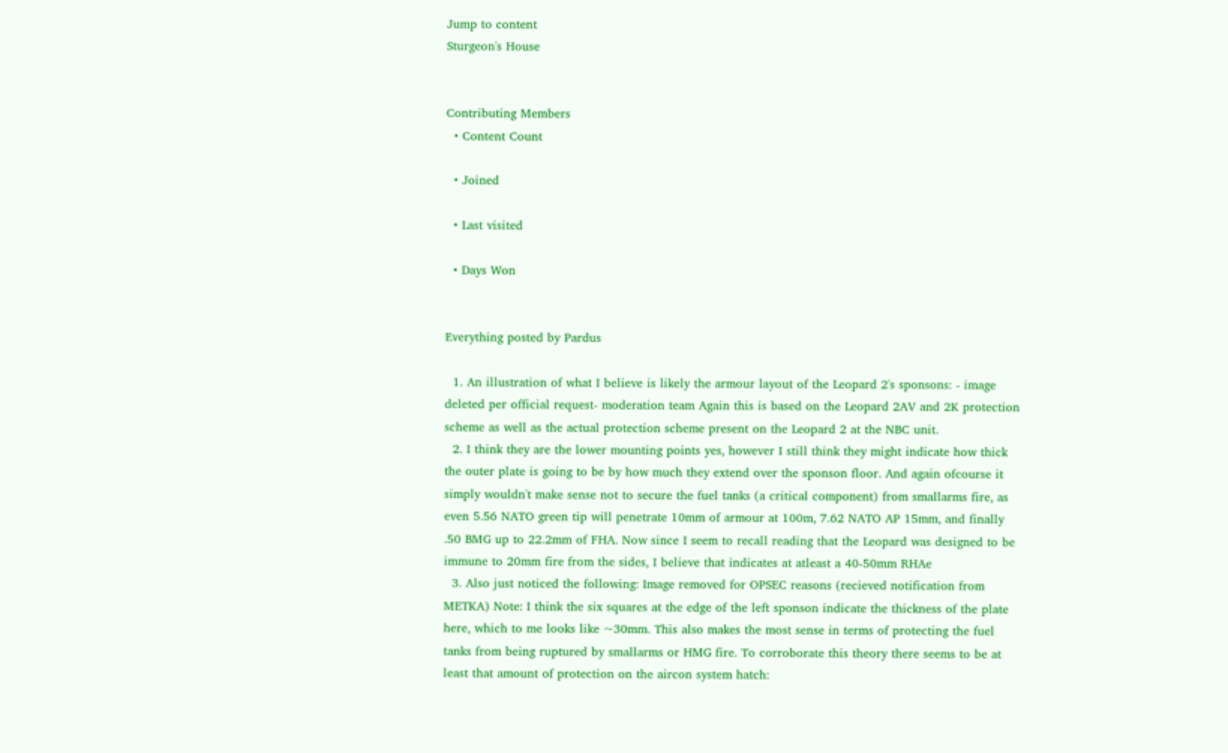Jump to content
Sturgeon's House


Contributing Members
  • Content Count

  • Joined

  • Last visited

  • Days Won


Everything posted by Pardus

  1. An illustration of what I believe is likely the armour layout of the Leopard 2's sponsons: - image deleted per official request- moderation team Again this is based on the Leopard 2AV and 2K protection scheme as well as the actual protection scheme present on the Leopard 2 at the NBC unit.
  2. I think they are the lower mounting points yes, however I still think they might indicate how thick the outer plate is going to be by how much they extend over the sponson floor. And again ofcourse it simply wouldn't make sense not to secure the fuel tanks (a critical component) from smallarms fire, as even 5.56 NATO green tip will penetrate 10mm of armour at 100m, 7.62 NATO AP 15mm, and finally .50 BMG up to 22.2mm of FHA. Now since I seem to recall reading that the Leopard was designed to be immune to 20mm fire from the sides, I believe that indicates at atleast a 40-50mm RHAe
  3. Also just noticed the following: Image removed for OPSEC reasons (recieved notification from METKA) Note: I think the six squares at the edge of the left sponson indicate the thickness of the plate here, which to me looks like ~30mm. This also makes the most sense in terms of protecting the fuel tanks from being ruptured by smallarms or HMG fire. To corroborate this theory there seems to be at least that amount of protection on the aircon system hatch: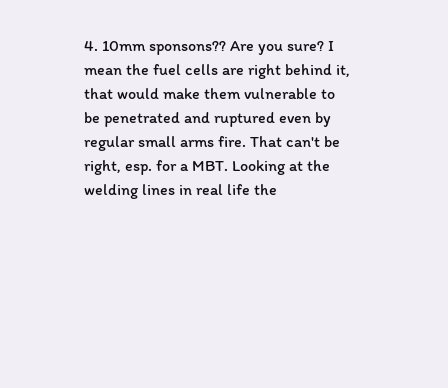4. 10mm sponsons?? Are you sure? I mean the fuel cells are right behind it, that would make them vulnerable to be penetrated and ruptured even by regular small arms fire. That can't be right, esp. for a MBT. Looking at the welding lines in real life the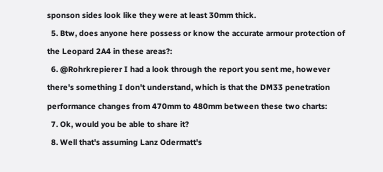sponson sides look like they were at least 30mm thick.
  5. Btw, does anyone here possess or know the accurate armour protection of the Leopard 2A4 in these areas?:
  6. @Rohrkrepierer I had a look through the report you sent me, however there's something I don't understand, which is that the DM33 penetration performance changes from 470mm to 480mm between these two charts:
  7. Ok, would you be able to share it?
  8. Well that's assuming Lanz Odermatt's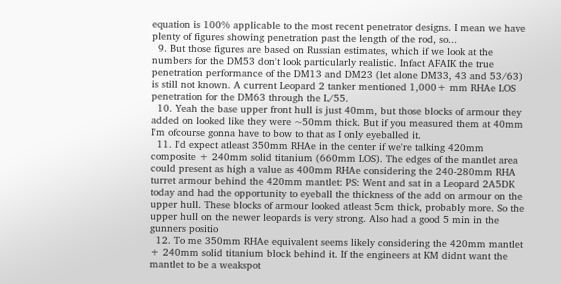equation is 100% applicable to the most recent penetrator designs. I mean we have plenty of figures showing penetration past the length of the rod, so...
  9. But those figures are based on Russian estimates, which if we look at the numbers for the DM53 don't look particularly realistic. Infact AFAIK the true penetration performance of the DM13 and DM23 (let alone DM33, 43 and 53/63) is still not known. A current Leopard 2 tanker mentioned 1,000+ mm RHAe LOS penetration for the DM63 through the L/55.
  10. Yeah the base upper front hull is just 40mm, but those blocks of armour they added on looked like they were ~50mm thick. But if you measured them at 40mm I'm ofcourse gonna have to bow to that as I only eyeballed it.
  11. I'd expect atleast 350mm RHAe in the center if we're talking 420mm composite + 240mm solid titanium (660mm LOS). The edges of the mantlet area could present as high a value as 400mm RHAe considering the 240-280mm RHA turret armour behind the 420mm mantlet: PS: Went and sat in a Leopard 2A5DK today and had the opportunity to eyeball the thickness of the add on armour on the upper hull. These blocks of armour looked atleast 5cm thick, probably more. So the upper hull on the newer leopards is very strong. Also had a good 5 min in the gunners positio
  12. To me 350mm RHAe equivalent seems likely considering the 420mm mantlet + 240mm solid titanium block behind it. If the engineers at KM didnt want the mantlet to be a weakspot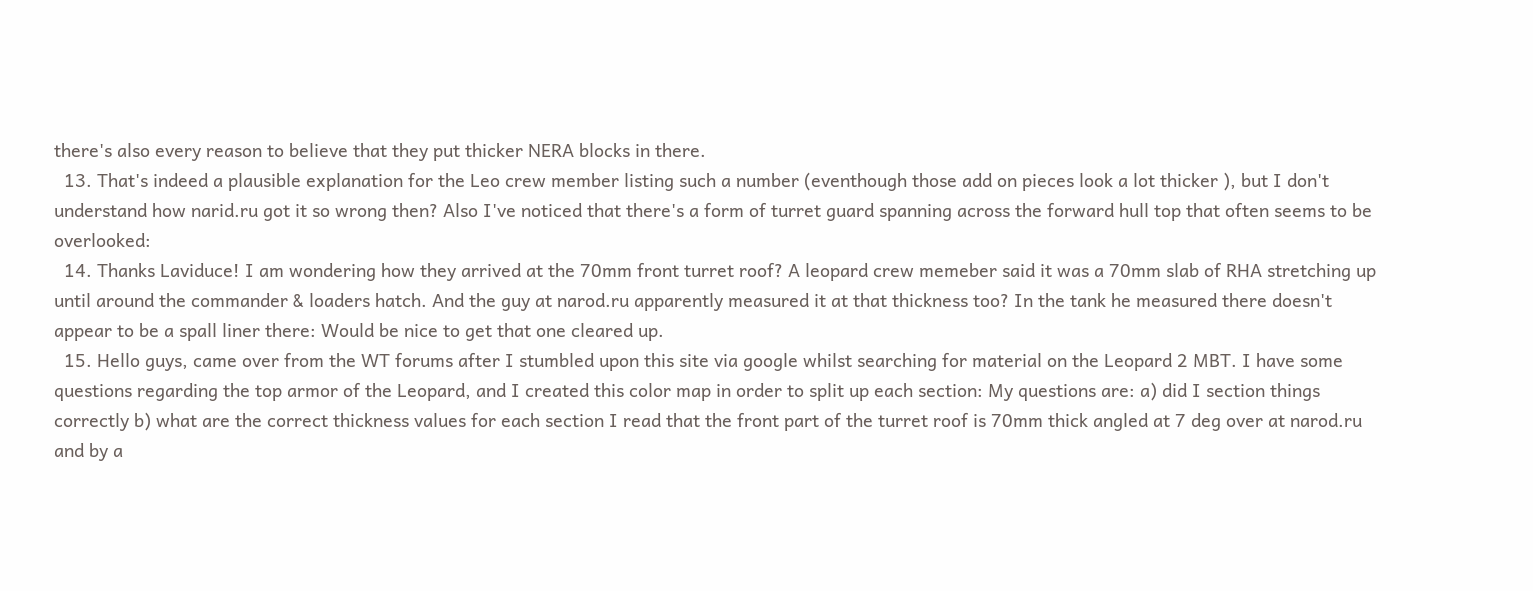there's also every reason to believe that they put thicker NERA blocks in there.
  13. That's indeed a plausible explanation for the Leo crew member listing such a number (eventhough those add on pieces look a lot thicker ), but I don't understand how narid.ru got it so wrong then? Also I've noticed that there's a form of turret guard spanning across the forward hull top that often seems to be overlooked:
  14. Thanks Laviduce! I am wondering how they arrived at the 70mm front turret roof? A leopard crew memeber said it was a 70mm slab of RHA stretching up until around the commander & loaders hatch. And the guy at narod.ru apparently measured it at that thickness too? In the tank he measured there doesn't appear to be a spall liner there: Would be nice to get that one cleared up.
  15. Hello guys, came over from the WT forums after I stumbled upon this site via google whilst searching for material on the Leopard 2 MBT. I have some questions regarding the top armor of the Leopard, and I created this color map in order to split up each section: My questions are: a) did I section things correctly b) what are the correct thickness values for each section I read that the front part of the turret roof is 70mm thick angled at 7 deg over at narod.ru and by a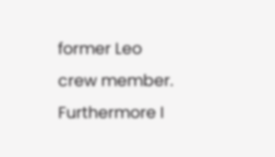former Leo crew member. Furthermore I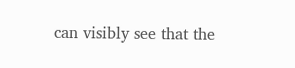can visibly see that the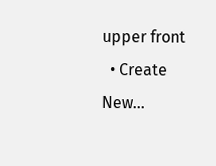upper front
  • Create New...